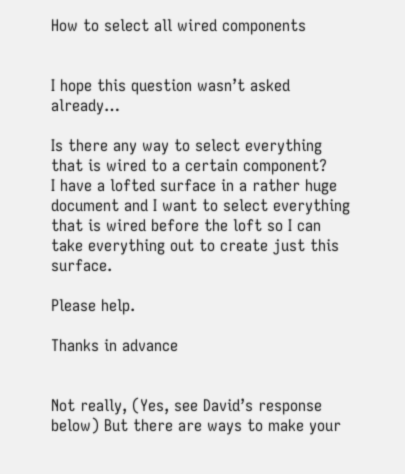How to select all wired components


I hope this question wasn’t asked already…

Is there any way to select everything that is wired to a certain component?
I have a lofted surface in a rather huge document and I want to select everything that is wired before the loft so I can take everything out to create just this surface.

Please help.

Thanks in advance


Not really, (Yes, see David’s response below) But there are ways to make your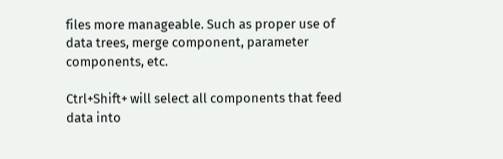files more manageable. Such as proper use of data trees, merge component, parameter components, etc.

Ctrl+Shift+ will select all components that feed data into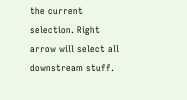the current selection. Right arrow will select all downstream stuff.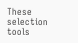These selection tools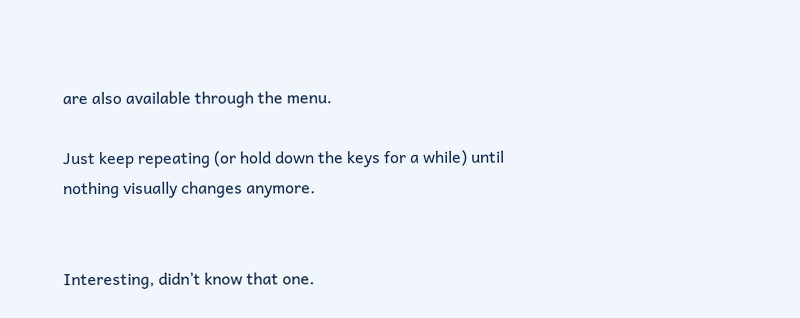are also available through the menu.

Just keep repeating (or hold down the keys for a while) until nothing visually changes anymore.


Interesting, didn’t know that one.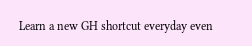Learn a new GH shortcut everyday even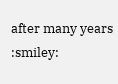after many years :smiley: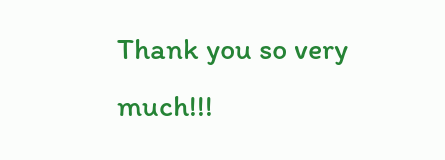Thank you so very much!!!